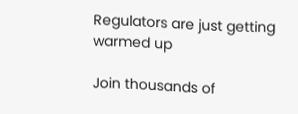Regulators are just getting warmed up

Join thousands of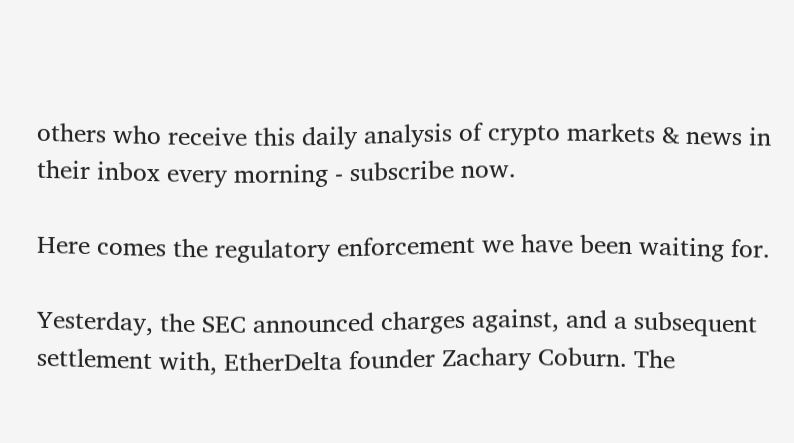others who receive this daily analysis of crypto markets & news in their inbox every morning - subscribe now.

Here comes the regulatory enforcement we have been waiting for.

Yesterday, the SEC announced charges against, and a subsequent settlement with, EtherDelta founder Zachary Coburn. The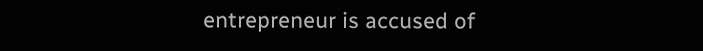entrepreneur is accused of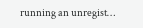running an unregist…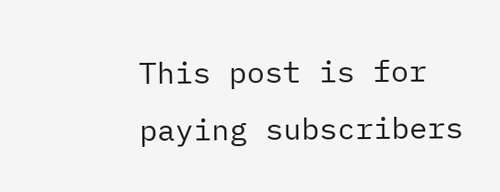This post is for paying subscribers